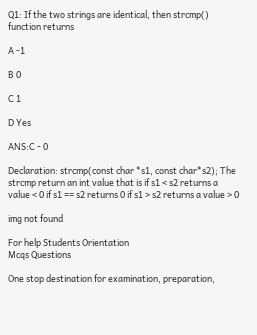Q1: If the two strings are identical, then strcmp() function returns

A -1

B 0

C 1

D Yes

ANS:C - 0

Declaration: strcmp(const char *s1, const char*s2); The strcmp return an int value that is if s1 < s2 returns a value < 0 if s1 == s2 returns 0 if s1 > s2 returns a value > 0

img not found

For help Students Orientation
Mcqs Questions

One stop destination for examination, preparation,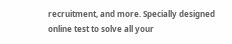recruitment, and more. Specially designed online test to solve all your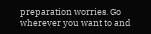preparation worries. Go wherever you want to and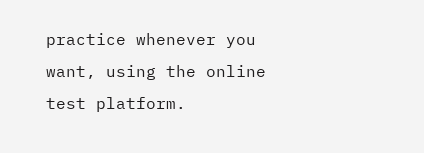practice whenever you want, using the online test platform.